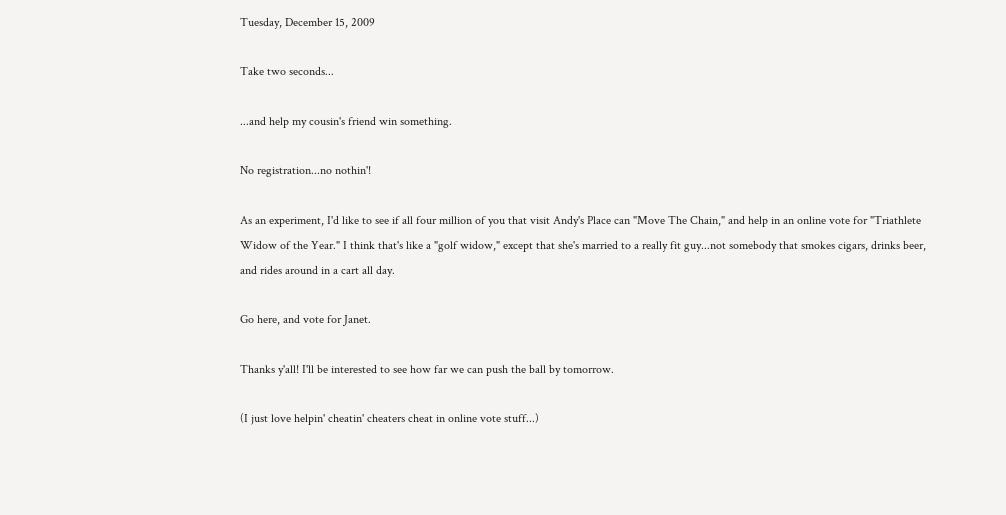Tuesday, December 15, 2009

Take two seconds...

...and help my cousin's friend win something.

No registration...no nothin'!

As an experiment, I'd like to see if all four million of you that visit Andy's Place can "Move The Chain," and help in an online vote for "Triathlete Widow of the Year." I think that's like a "golf widow," except that she's married to a really fit guy...not somebody that smokes cigars, drinks beer, and rides around in a cart all day.

Go here, and vote for Janet.

Thanks y'all! I'll be interested to see how far we can push the ball by tomorrow.

(I just love helpin' cheatin' cheaters cheat in online vote stuff...)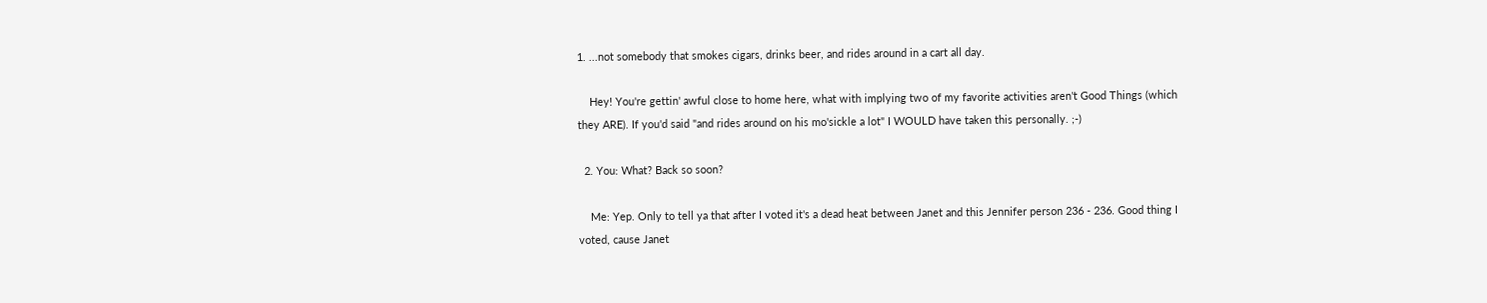1. ...not somebody that smokes cigars, drinks beer, and rides around in a cart all day.

    Hey! You're gettin' awful close to home here, what with implying two of my favorite activities aren't Good Things (which they ARE). If you'd said "and rides around on his mo'sickle a lot" I WOULD have taken this personally. ;-)

  2. You: What? Back so soon?

    Me: Yep. Only to tell ya that after I voted it's a dead heat between Janet and this Jennifer person 236 - 236. Good thing I voted, cause Janet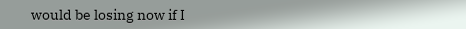would be losing now if I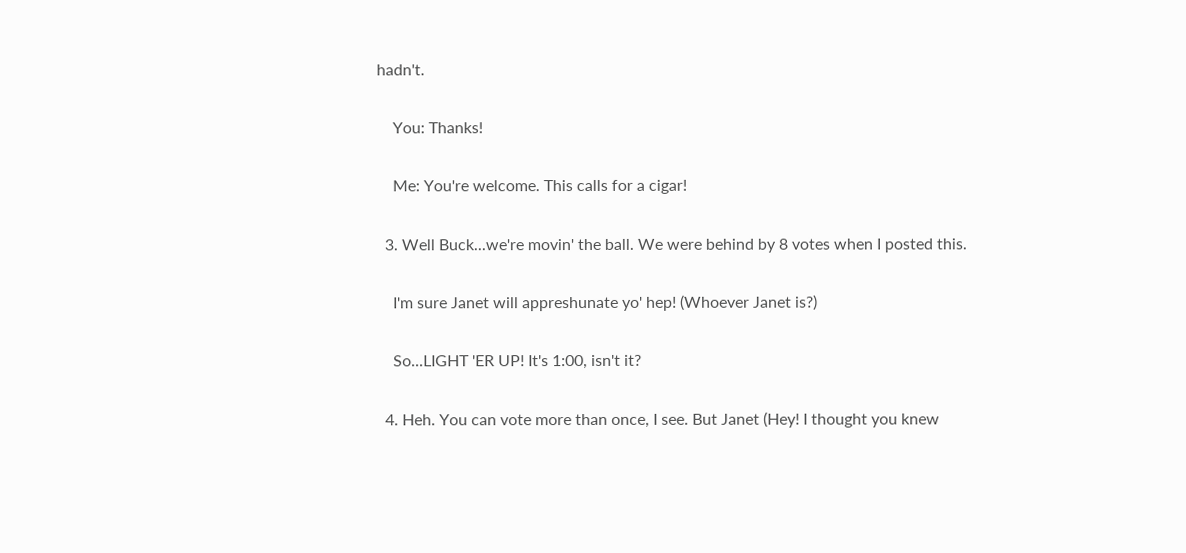hadn't.

    You: Thanks!

    Me: You're welcome. This calls for a cigar!

  3. Well Buck...we're movin' the ball. We were behind by 8 votes when I posted this.

    I'm sure Janet will appreshunate yo' hep! (Whoever Janet is?)

    So...LIGHT 'ER UP! It's 1:00, isn't it?

  4. Heh. You can vote more than once, I see. But Janet (Hey! I thought you knew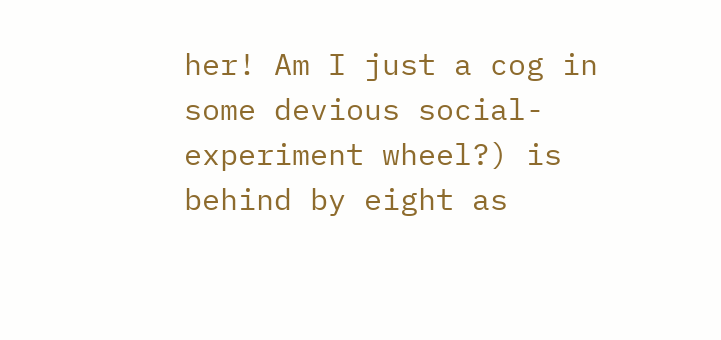her! Am I just a cog in some devious social-experiment wheel?) is behind by eight as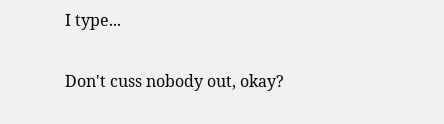I type...


Don't cuss nobody out, okay?